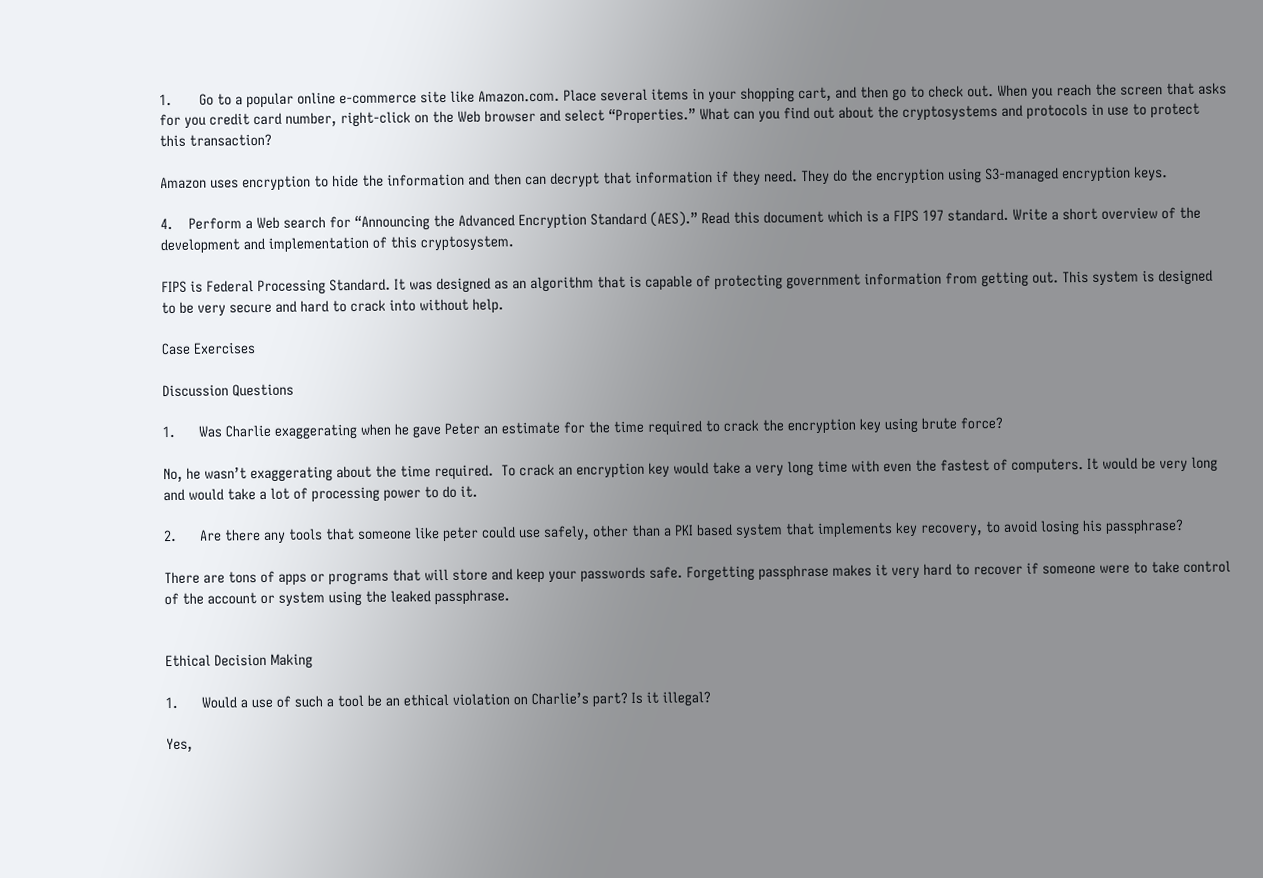1.       Go to a popular online e-commerce site like Amazon.com. Place several items in your shopping cart, and then go to check out. When you reach the screen that asks for you credit card number, right-click on the Web browser and select “Properties.” What can you find out about the cryptosystems and protocols in use to protect this transaction?

Amazon uses encryption to hide the information and then can decrypt that information if they need. They do the encryption using S3-managed encryption keys.

4.    Perform a Web search for “Announcing the Advanced Encryption Standard (AES).” Read this document which is a FIPS 197 standard. Write a short overview of the development and implementation of this cryptosystem.

FIPS is Federal Processing Standard. It was designed as an algorithm that is capable of protecting government information from getting out. This system is designed to be very secure and hard to crack into without help.

Case Exercises

Discussion Questions

1.      Was Charlie exaggerating when he gave Peter an estimate for the time required to crack the encryption key using brute force?

No, he wasn’t exaggerating about the time required.  To crack an encryption key would take a very long time with even the fastest of computers. It would be very long and would take a lot of processing power to do it.

2.      Are there any tools that someone like peter could use safely, other than a PKI based system that implements key recovery, to avoid losing his passphrase?

There are tons of apps or programs that will store and keep your passwords safe. Forgetting passphrase makes it very hard to recover if someone were to take control of the account or system using the leaked passphrase.


Ethical Decision Making

1.      Would a use of such a tool be an ethical violation on Charlie’s part? Is it illegal?

Yes,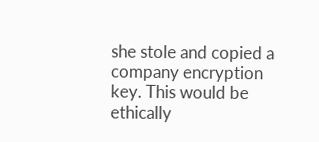she stole and copied a company encryption key. This would be ethically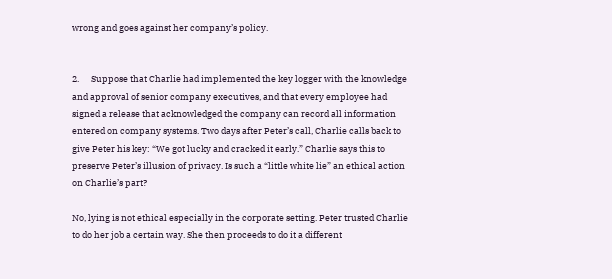wrong and goes against her company’s policy.


2.      Suppose that Charlie had implemented the key logger with the knowledge and approval of senior company executives, and that every employee had signed a release that acknowledged the company can record all information entered on company systems. Two days after Peter’s call, Charlie calls back to give Peter his key: “We got lucky and cracked it early.” Charlie says this to preserve Peter’s illusion of privacy. Is such a “little white lie” an ethical action on Charlie’s part?

No, lying is not ethical especially in the corporate setting. Peter trusted Charlie to do her job a certain way. She then proceeds to do it a different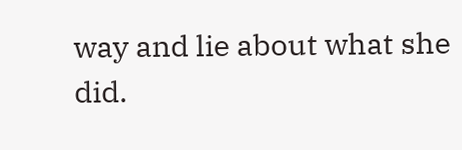way and lie about what she did.